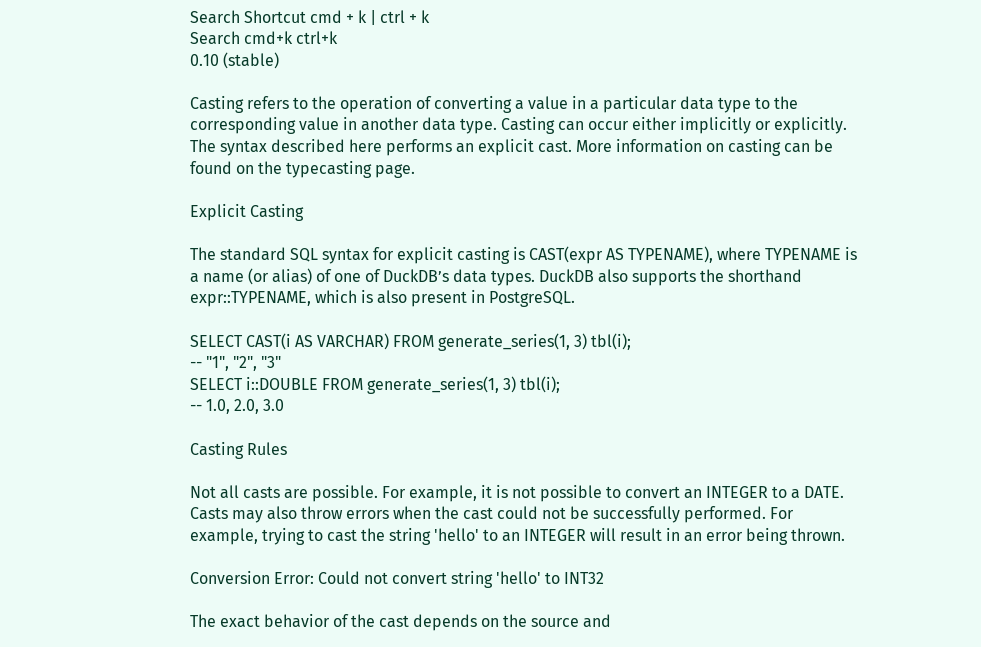Search Shortcut cmd + k | ctrl + k
Search cmd+k ctrl+k
0.10 (stable)

Casting refers to the operation of converting a value in a particular data type to the corresponding value in another data type. Casting can occur either implicitly or explicitly. The syntax described here performs an explicit cast. More information on casting can be found on the typecasting page.

Explicit Casting

The standard SQL syntax for explicit casting is CAST(expr AS TYPENAME), where TYPENAME is a name (or alias) of one of DuckDB’s data types. DuckDB also supports the shorthand expr::TYPENAME, which is also present in PostgreSQL.

SELECT CAST(i AS VARCHAR) FROM generate_series(1, 3) tbl(i);
-- "1", "2", "3"
SELECT i::DOUBLE FROM generate_series(1, 3) tbl(i);
-- 1.0, 2.0, 3.0

Casting Rules

Not all casts are possible. For example, it is not possible to convert an INTEGER to a DATE. Casts may also throw errors when the cast could not be successfully performed. For example, trying to cast the string 'hello' to an INTEGER will result in an error being thrown.

Conversion Error: Could not convert string 'hello' to INT32

The exact behavior of the cast depends on the source and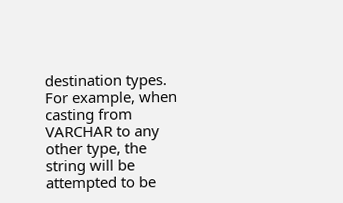destination types. For example, when casting from VARCHAR to any other type, the string will be attempted to be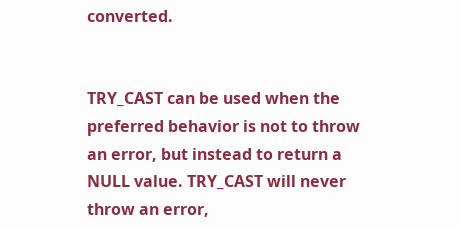converted.


TRY_CAST can be used when the preferred behavior is not to throw an error, but instead to return a NULL value. TRY_CAST will never throw an error,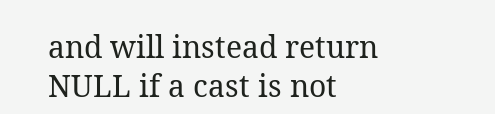and will instead return NULL if a cast is not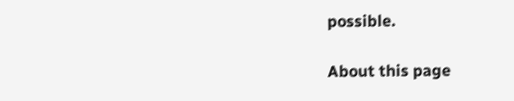possible.

About this page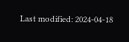Last modified: 2024-04-18